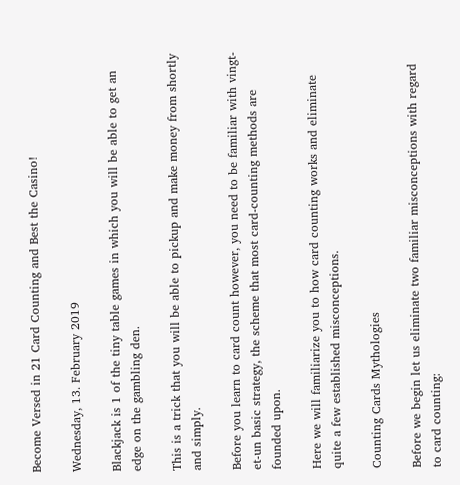Become Versed in 21 Card Counting and Best the Casino!

Wednesday, 13. February 2019

Blackjack is 1 of the tiny table games in which you will be able to get an edge on the gambling den.

This is a trick that you will be able to pickup and make money from shortly and simply.

Before you learn to card count however, you need to be familiar with vingt-et-un basic strategy, the scheme that most card-counting methods are founded upon.

Here we will familiarize you to how card counting works and eliminate quite a few established misconceptions.

Counting Cards Mythologies

Before we begin let us eliminate two familiar misconceptions with regard to card counting: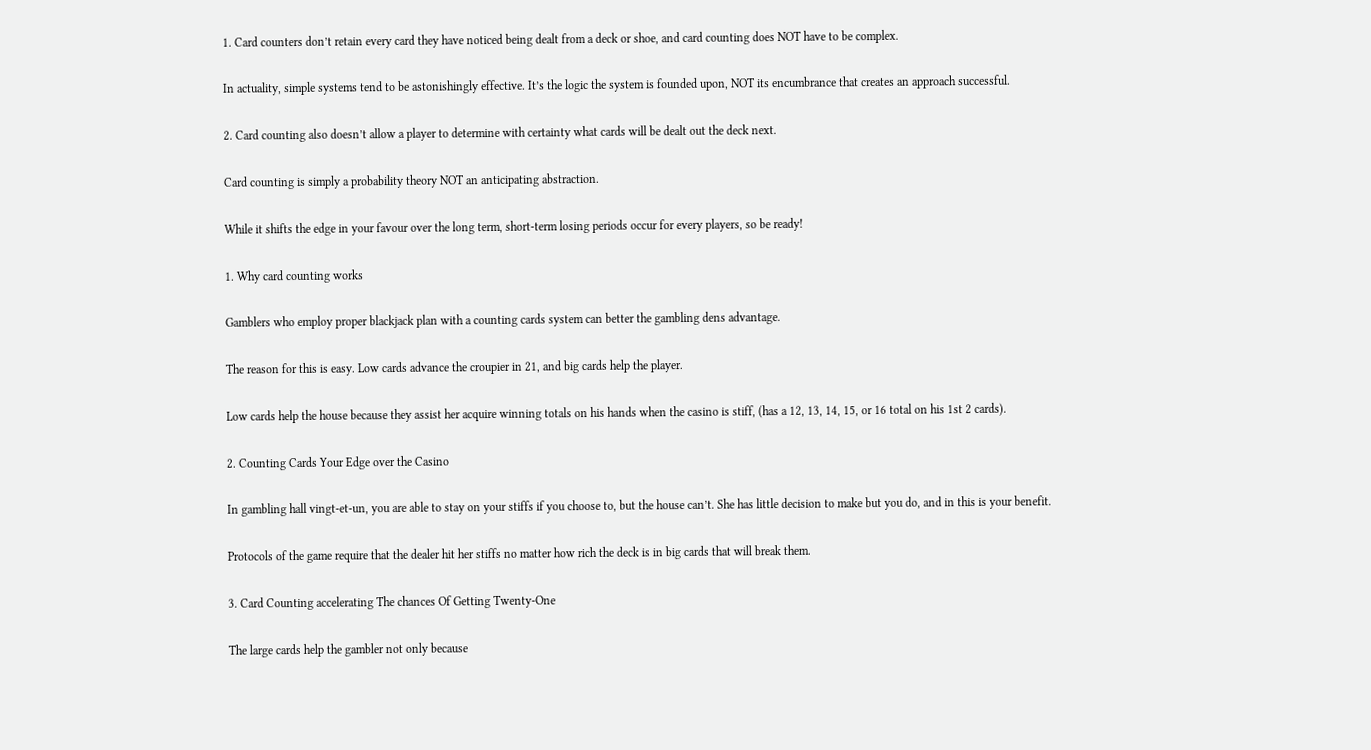1. Card counters don’t retain every card they have noticed being dealt from a deck or shoe, and card counting does NOT have to be complex.

In actuality, simple systems tend to be astonishingly effective. It’s the logic the system is founded upon, NOT its encumbrance that creates an approach successful.

2. Card counting also doesn’t allow a player to determine with certainty what cards will be dealt out the deck next.

Card counting is simply a probability theory NOT an anticipating abstraction.

While it shifts the edge in your favour over the long term, short-term losing periods occur for every players, so be ready!

1. Why card counting works

Gamblers who employ proper blackjack plan with a counting cards system can better the gambling dens advantage.

The reason for this is easy. Low cards advance the croupier in 21, and big cards help the player.

Low cards help the house because they assist her acquire winning totals on his hands when the casino is stiff, (has a 12, 13, 14, 15, or 16 total on his 1st 2 cards).

2. Counting Cards Your Edge over the Casino

In gambling hall vingt-et-un, you are able to stay on your stiffs if you choose to, but the house can’t. She has little decision to make but you do, and in this is your benefit.

Protocols of the game require that the dealer hit her stiffs no matter how rich the deck is in big cards that will break them.

3. Card Counting accelerating The chances Of Getting Twenty-One

The large cards help the gambler not only because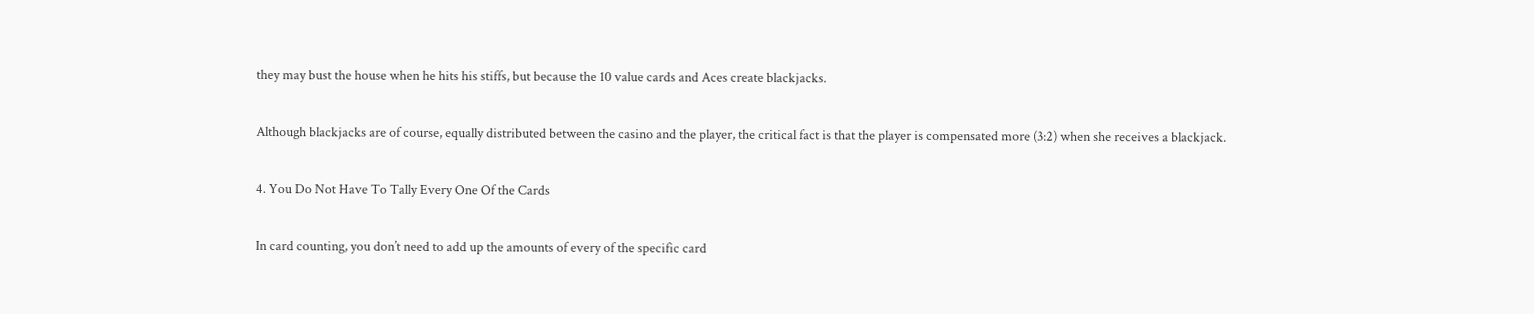they may bust the house when he hits his stiffs, but because the 10 value cards and Aces create blackjacks.

Although blackjacks are of course, equally distributed between the casino and the player, the critical fact is that the player is compensated more (3:2) when she receives a blackjack.

4. You Do Not Have To Tally Every One Of the Cards

In card counting, you don’t need to add up the amounts of every of the specific card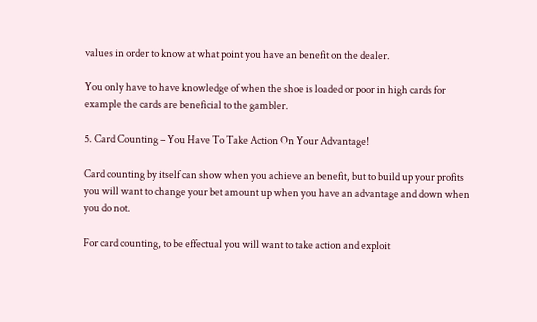values in order to know at what point you have an benefit on the dealer.

You only have to have knowledge of when the shoe is loaded or poor in high cards for example the cards are beneficial to the gambler.

5. Card Counting – You Have To Take Action On Your Advantage!

Card counting by itself can show when you achieve an benefit, but to build up your profits you will want to change your bet amount up when you have an advantage and down when you do not.

For card counting, to be effectual you will want to take action and exploit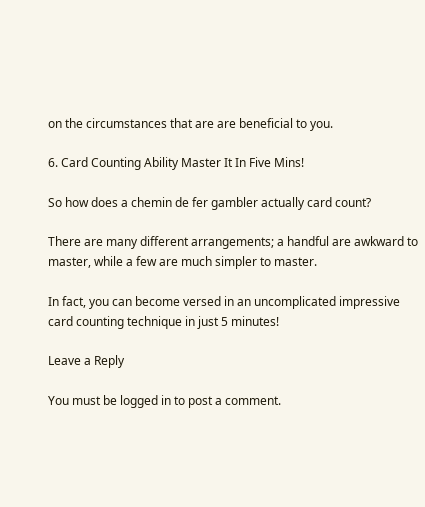on the circumstances that are are beneficial to you.

6. Card Counting Ability Master It In Five Mins!

So how does a chemin de fer gambler actually card count?

There are many different arrangements; a handful are awkward to master, while a few are much simpler to master.

In fact, you can become versed in an uncomplicated impressive card counting technique in just 5 minutes!

Leave a Reply

You must be logged in to post a comment.